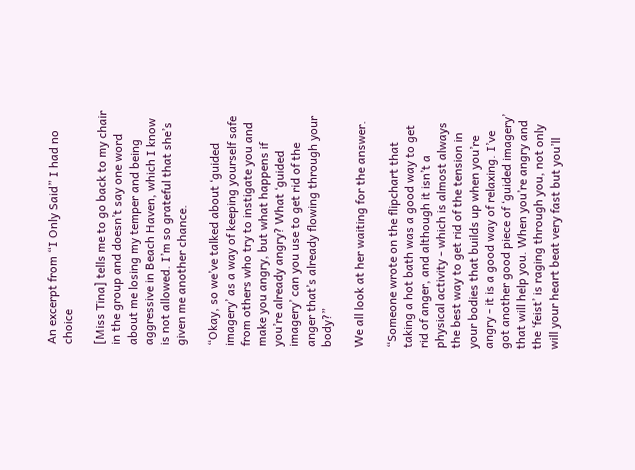An excerpt from “I Only Said” I had no choice

[Miss Tina] tells me to go back to my chair in the group and doesn’t say one word about me losing my temper and being aggressive in Beach Haven, which I know is not allowed. I’m so grateful that she’s given me another chance.

“Okay, so we’ve talked about ‘guided imagery’ as a way of keeping yourself safe from others who try to instigate you and make you angry, but what happens if you’re already angry? What ‘guided imagery’ can you use to get rid of the anger that’s already flowing through your body?”

We all look at her waiting for the answer.

“Someone wrote on the flipchart that taking a hot bath was a good way to get rid of anger, and although it isn’t a physical activity - which is almost always the best way to get rid of the tension in your bodies that builds up when you’re angry - it is a good way of relaxing. I’ve got another good piece of ‘guided imagery’ that will help you. When you’re angry and the ‘feist’ is raging through you, not only will your heart beat very fast but you’ll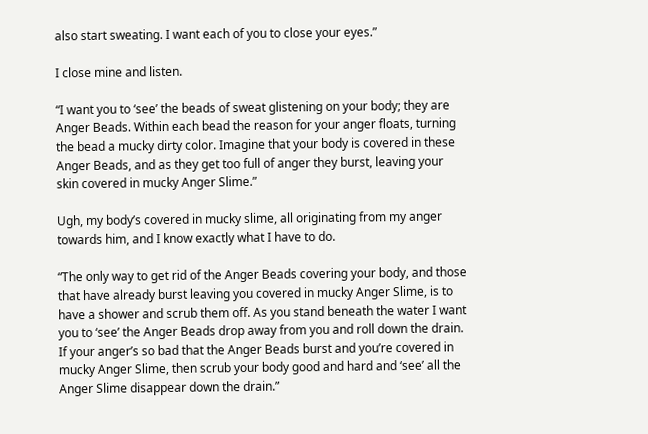also start sweating. I want each of you to close your eyes.”

I close mine and listen.

“I want you to ‘see’ the beads of sweat glistening on your body; they are Anger Beads. Within each bead the reason for your anger floats, turning the bead a mucky dirty color. Imagine that your body is covered in these Anger Beads, and as they get too full of anger they burst, leaving your skin covered in mucky Anger Slime.”

Ugh, my body’s covered in mucky slime, all originating from my anger towards him, and I know exactly what I have to do.

“The only way to get rid of the Anger Beads covering your body, and those that have already burst leaving you covered in mucky Anger Slime, is to have a shower and scrub them off. As you stand beneath the water I want you to ‘see’ the Anger Beads drop away from you and roll down the drain. If your anger’s so bad that the Anger Beads burst and you’re covered in mucky Anger Slime, then scrub your body good and hard and ‘see’ all the Anger Slime disappear down the drain.”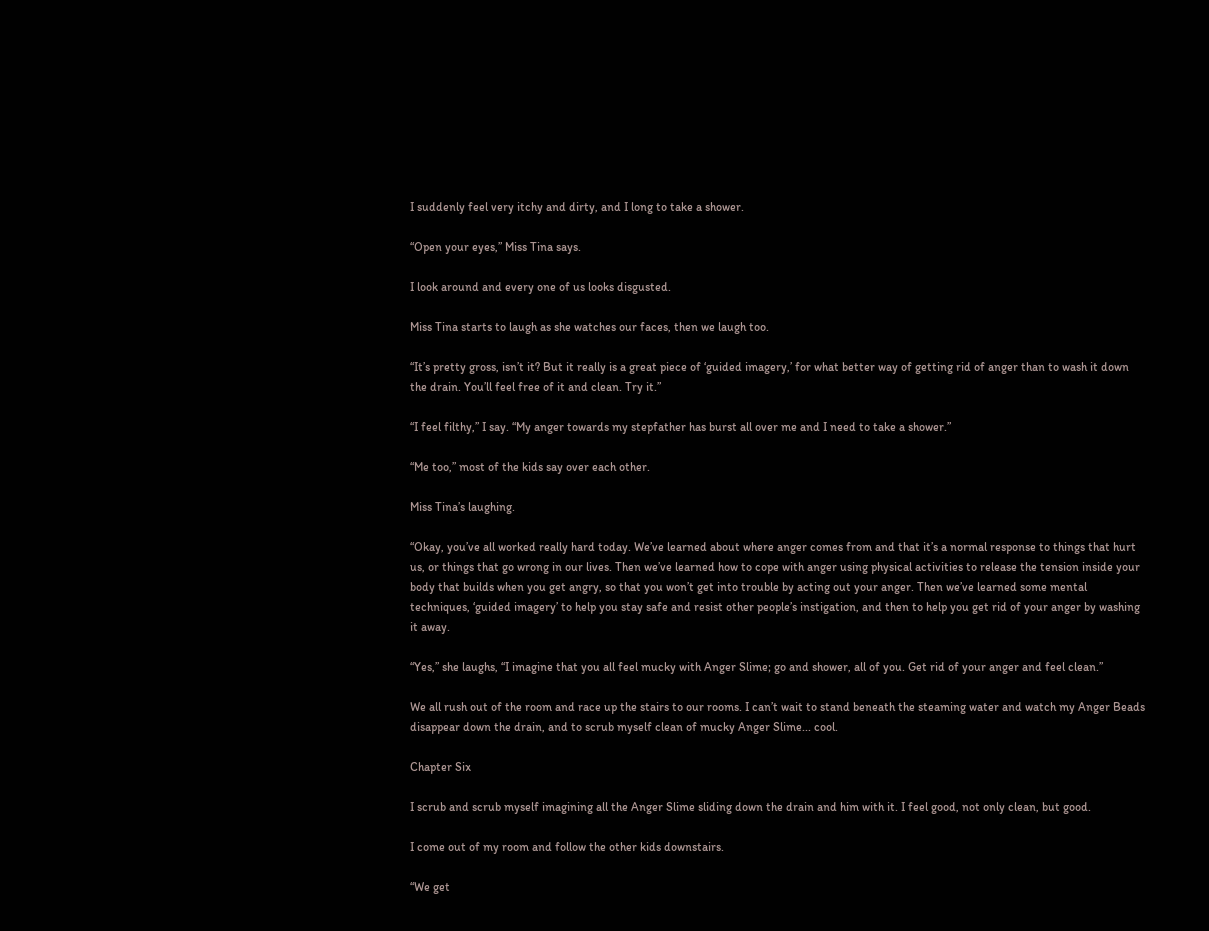I suddenly feel very itchy and dirty, and I long to take a shower.

“Open your eyes,” Miss Tina says.

I look around and every one of us looks disgusted.

Miss Tina starts to laugh as she watches our faces, then we laugh too.

“It’s pretty gross, isn’t it? But it really is a great piece of ‘guided imagery,’ for what better way of getting rid of anger than to wash it down the drain. You’ll feel free of it and clean. Try it.”

“I feel filthy,” I say. “My anger towards my stepfather has burst all over me and I need to take a shower.”

“Me too,” most of the kids say over each other.

Miss Tina’s laughing.

“Okay, you’ve all worked really hard today. We’ve learned about where anger comes from and that it’s a normal response to things that hurt us, or things that go wrong in our lives. Then we’ve learned how to cope with anger using physical activities to release the tension inside your body that builds when you get angry, so that you won’t get into trouble by acting out your anger. Then we’ve learned some mental techniques, ‘guided imagery’ to help you stay safe and resist other people’s instigation, and then to help you get rid of your anger by washing it away.

“Yes,” she laughs, “I imagine that you all feel mucky with Anger Slime; go and shower, all of you. Get rid of your anger and feel clean.”

We all rush out of the room and race up the stairs to our rooms. I can’t wait to stand beneath the steaming water and watch my Anger Beads disappear down the drain, and to scrub myself clean of mucky Anger Slime... cool.

Chapter Six

I scrub and scrub myself imagining all the Anger Slime sliding down the drain and him with it. I feel good, not only clean, but good.

I come out of my room and follow the other kids downstairs.

“We get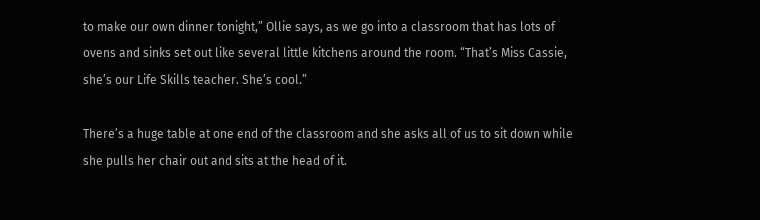to make our own dinner tonight,” Ollie says, as we go into a classroom that has lots of ovens and sinks set out like several little kitchens around the room. “That’s Miss Cassie, she’s our Life Skills teacher. She’s cool.”

There’s a huge table at one end of the classroom and she asks all of us to sit down while she pulls her chair out and sits at the head of it.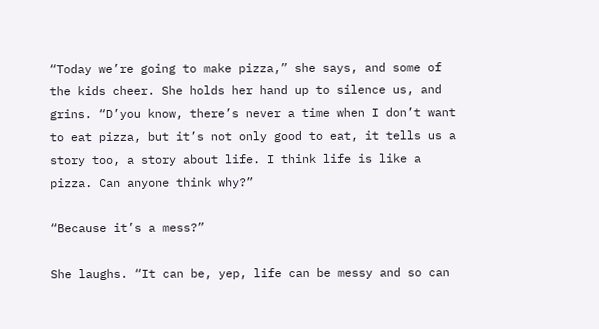“Today we’re going to make pizza,” she says, and some of the kids cheer. She holds her hand up to silence us, and grins. “D’you know, there’s never a time when I don’t want to eat pizza, but it’s not only good to eat, it tells us a story too, a story about life. I think life is like a pizza. Can anyone think why?”

“Because it’s a mess?”

She laughs. “It can be, yep, life can be messy and so can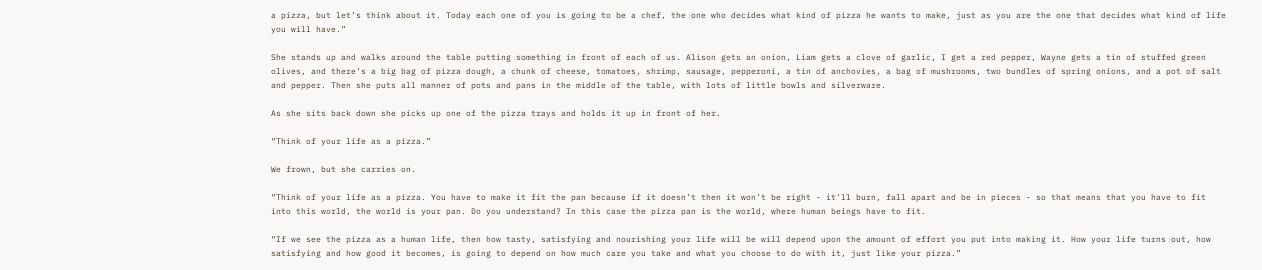a pizza, but let’s think about it. Today each one of you is going to be a chef, the one who decides what kind of pizza he wants to make, just as you are the one that decides what kind of life you will have.”

She stands up and walks around the table putting something in front of each of us. Alison gets an onion, Liam gets a clove of garlic, I get a red pepper, Wayne gets a tin of stuffed green olives, and there’s a big bag of pizza dough, a chunk of cheese, tomatoes, shrimp, sausage, pepperoni, a tin of anchovies, a bag of mushrooms, two bundles of spring onions, and a pot of salt and pepper. Then she puts all manner of pots and pans in the middle of the table, with lots of little bowls and silverware.

As she sits back down she picks up one of the pizza trays and holds it up in front of her.

“Think of your life as a pizza.”

We frown, but she carries on.

“Think of your life as a pizza. You have to make it fit the pan because if it doesn’t then it won’t be right - it’ll burn, fall apart and be in pieces - so that means that you have to fit into this world, the world is your pan. Do you understand? In this case the pizza pan is the world, where human beings have to fit.

“If we see the pizza as a human life, then how tasty, satisfying and nourishing your life will be will depend upon the amount of effort you put into making it. How your life turns out, how satisfying and how good it becomes, is going to depend on how much care you take and what you choose to do with it, just like your pizza.”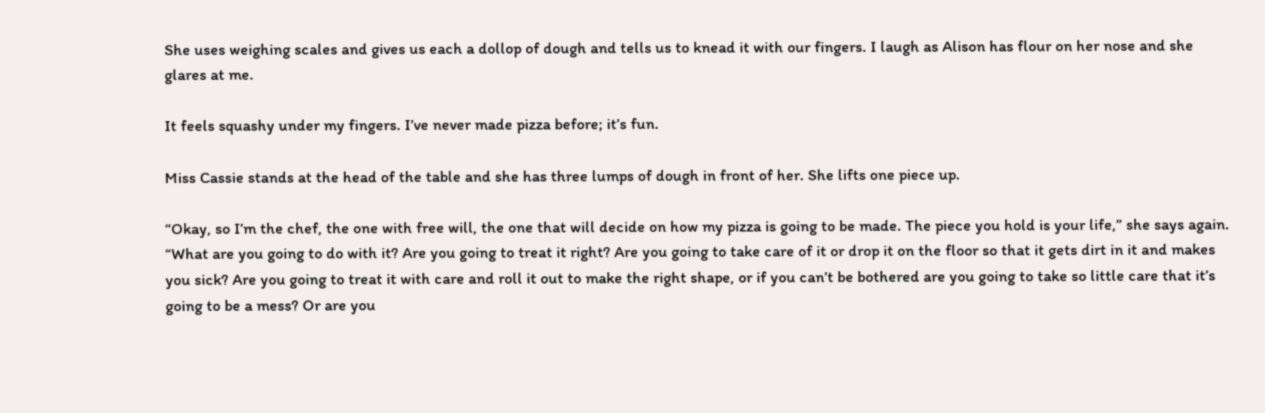She uses weighing scales and gives us each a dollop of dough and tells us to knead it with our fingers. I laugh as Alison has flour on her nose and she glares at me.

It feels squashy under my fingers. I’ve never made pizza before; it’s fun.

Miss Cassie stands at the head of the table and she has three lumps of dough in front of her. She lifts one piece up.

“Okay, so I’m the chef, the one with free will, the one that will decide on how my pizza is going to be made. The piece you hold is your life,” she says again. “What are you going to do with it? Are you going to treat it right? Are you going to take care of it or drop it on the floor so that it gets dirt in it and makes you sick? Are you going to treat it with care and roll it out to make the right shape, or if you can’t be bothered are you going to take so little care that it’s going to be a mess? Or are you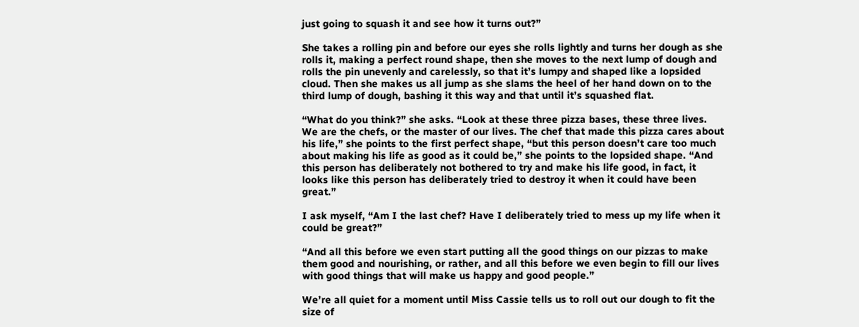just going to squash it and see how it turns out?”

She takes a rolling pin and before our eyes she rolls lightly and turns her dough as she rolls it, making a perfect round shape, then she moves to the next lump of dough and rolls the pin unevenly and carelessly, so that it’s lumpy and shaped like a lopsided cloud. Then she makes us all jump as she slams the heel of her hand down on to the third lump of dough, bashing it this way and that until it’s squashed flat.

“What do you think?” she asks. “Look at these three pizza bases, these three lives. We are the chefs, or the master of our lives. The chef that made this pizza cares about his life,” she points to the first perfect shape, “but this person doesn’t care too much about making his life as good as it could be,” she points to the lopsided shape. “And this person has deliberately not bothered to try and make his life good, in fact, it looks like this person has deliberately tried to destroy it when it could have been great.”

I ask myself, “Am I the last chef? Have I deliberately tried to mess up my life when it could be great?”

“And all this before we even start putting all the good things on our pizzas to make them good and nourishing, or rather, and all this before we even begin to fill our lives with good things that will make us happy and good people.”

We’re all quiet for a moment until Miss Cassie tells us to roll out our dough to fit the size of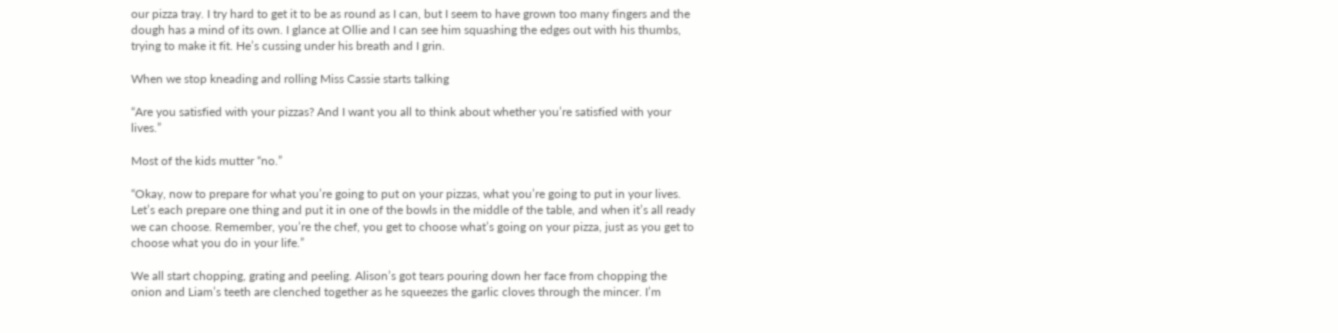our pizza tray. I try hard to get it to be as round as I can, but I seem to have grown too many fingers and the dough has a mind of its own. I glance at Ollie and I can see him squashing the edges out with his thumbs, trying to make it fit. He’s cussing under his breath and I grin.

When we stop kneading and rolling Miss Cassie starts talking

“Are you satisfied with your pizzas? And I want you all to think about whether you’re satisfied with your lives.”

Most of the kids mutter “no.”

“Okay, now to prepare for what you’re going to put on your pizzas, what you’re going to put in your lives. Let’s each prepare one thing and put it in one of the bowls in the middle of the table, and when it’s all ready we can choose. Remember, you’re the chef, you get to choose what’s going on your pizza, just as you get to choose what you do in your life.”

We all start chopping, grating and peeling. Alison’s got tears pouring down her face from chopping the onion and Liam’s teeth are clenched together as he squeezes the garlic cloves through the mincer. I’m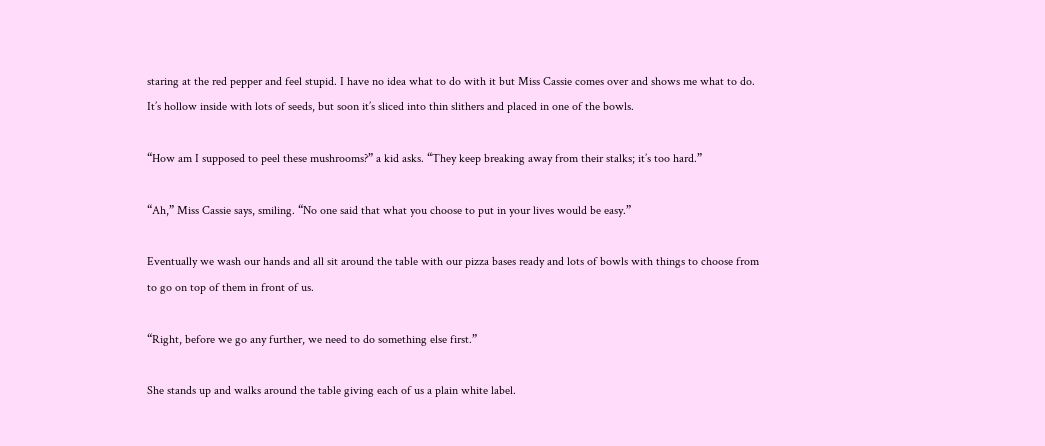staring at the red pepper and feel stupid. I have no idea what to do with it but Miss Cassie comes over and shows me what to do. It’s hollow inside with lots of seeds, but soon it’s sliced into thin slithers and placed in one of the bowls.

“How am I supposed to peel these mushrooms?” a kid asks. “They keep breaking away from their stalks; it’s too hard.”

“Ah,” Miss Cassie says, smiling. “No one said that what you choose to put in your lives would be easy.”

Eventually we wash our hands and all sit around the table with our pizza bases ready and lots of bowls with things to choose from to go on top of them in front of us.

“Right, before we go any further, we need to do something else first.”

She stands up and walks around the table giving each of us a plain white label.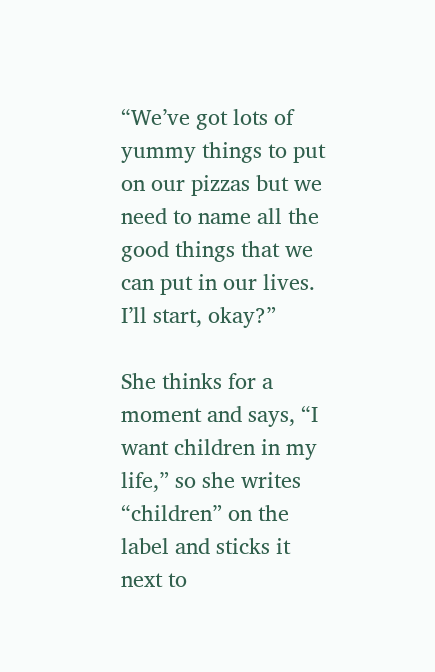“We’ve got lots of yummy things to put on our pizzas but we need to name all the good things that we can put in our lives. I’ll start, okay?”

She thinks for a moment and says, “I want children in my life,” so she writes “children” on the label and sticks it next to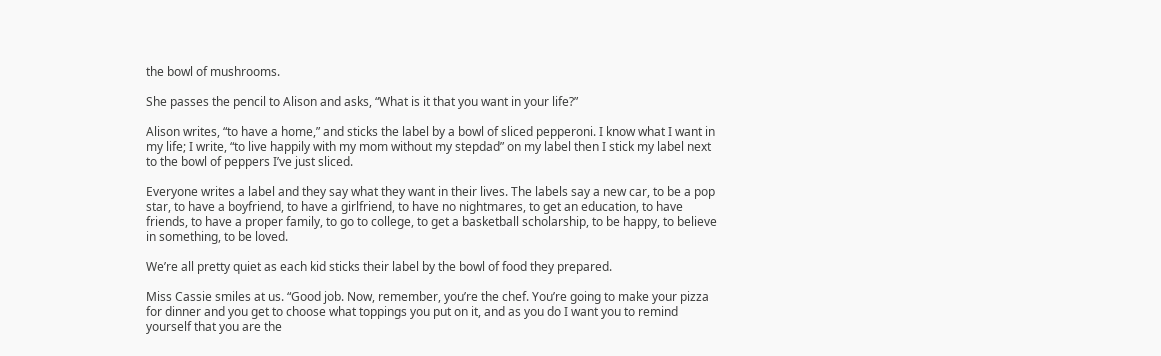the bowl of mushrooms.

She passes the pencil to Alison and asks, “What is it that you want in your life?”

Alison writes, “to have a home,” and sticks the label by a bowl of sliced pepperoni. I know what I want in my life; I write, “to live happily with my mom without my stepdad” on my label then I stick my label next to the bowl of peppers I’ve just sliced.

Everyone writes a label and they say what they want in their lives. The labels say a new car, to be a pop star, to have a boyfriend, to have a girlfriend, to have no nightmares, to get an education, to have friends, to have a proper family, to go to college, to get a basketball scholarship, to be happy, to believe in something, to be loved.

We’re all pretty quiet as each kid sticks their label by the bowl of food they prepared.

Miss Cassie smiles at us. “Good job. Now, remember, you’re the chef. You’re going to make your pizza for dinner and you get to choose what toppings you put on it, and as you do I want you to remind yourself that you are the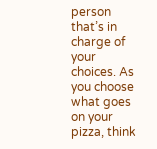person that’s in charge of your choices. As you choose what goes on your pizza, think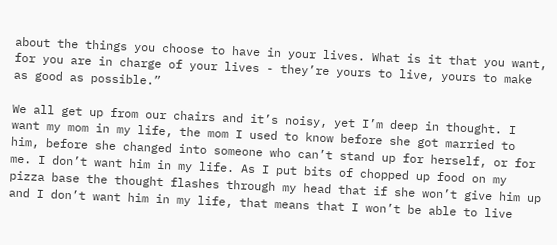about the things you choose to have in your lives. What is it that you want, for you are in charge of your lives - they’re yours to live, yours to make as good as possible.”

We all get up from our chairs and it’s noisy, yet I’m deep in thought. I want my mom in my life, the mom I used to know before she got married to him, before she changed into someone who can’t stand up for herself, or for me. I don’t want him in my life. As I put bits of chopped up food on my pizza base the thought flashes through my head that if she won’t give him up and I don’t want him in my life, that means that I won’t be able to live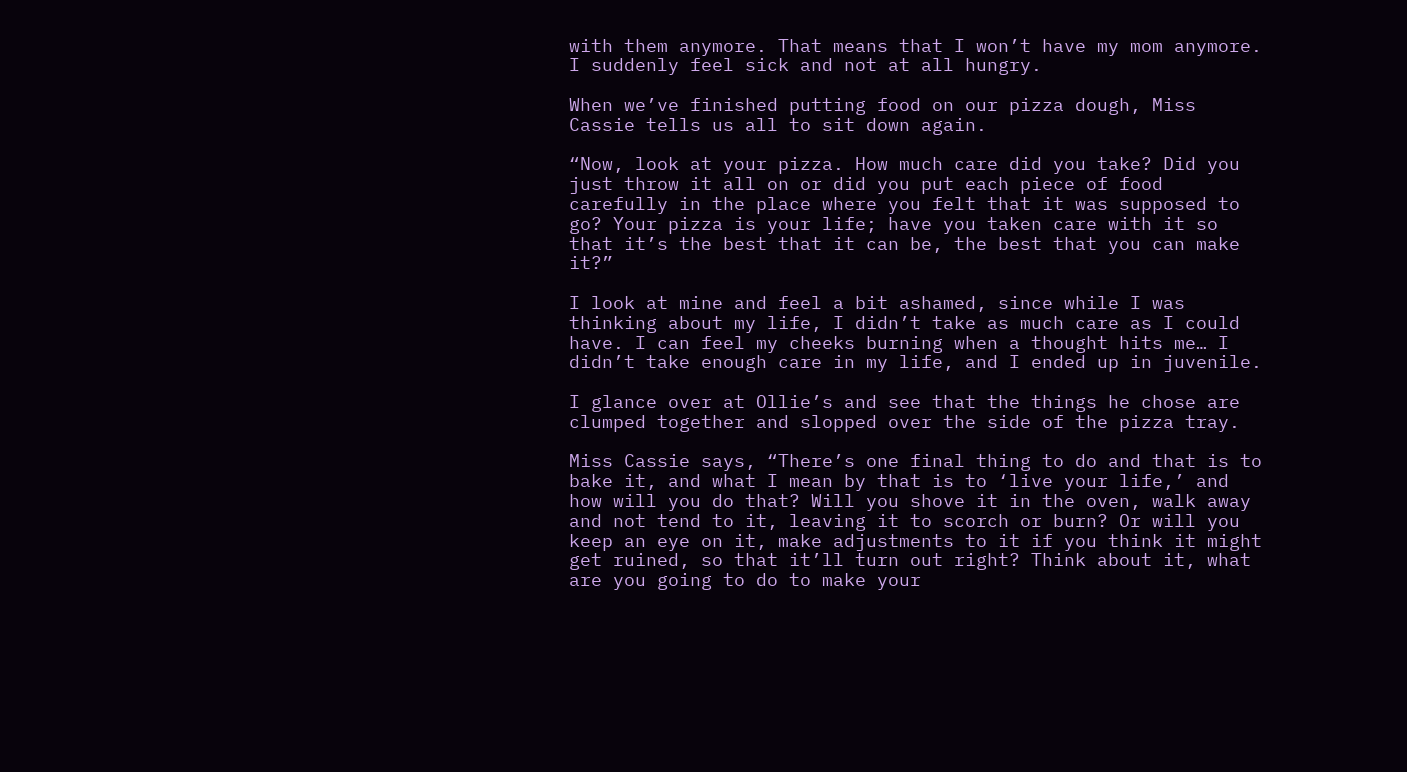with them anymore. That means that I won’t have my mom anymore. I suddenly feel sick and not at all hungry.

When we’ve finished putting food on our pizza dough, Miss Cassie tells us all to sit down again.

“Now, look at your pizza. How much care did you take? Did you just throw it all on or did you put each piece of food carefully in the place where you felt that it was supposed to go? Your pizza is your life; have you taken care with it so that it’s the best that it can be, the best that you can make it?”

I look at mine and feel a bit ashamed, since while I was thinking about my life, I didn’t take as much care as I could have. I can feel my cheeks burning when a thought hits me… I didn’t take enough care in my life, and I ended up in juvenile.

I glance over at Ollie’s and see that the things he chose are clumped together and slopped over the side of the pizza tray.

Miss Cassie says, “There’s one final thing to do and that is to bake it, and what I mean by that is to ‘live your life,’ and how will you do that? Will you shove it in the oven, walk away and not tend to it, leaving it to scorch or burn? Or will you keep an eye on it, make adjustments to it if you think it might get ruined, so that it’ll turn out right? Think about it, what are you going to do to make your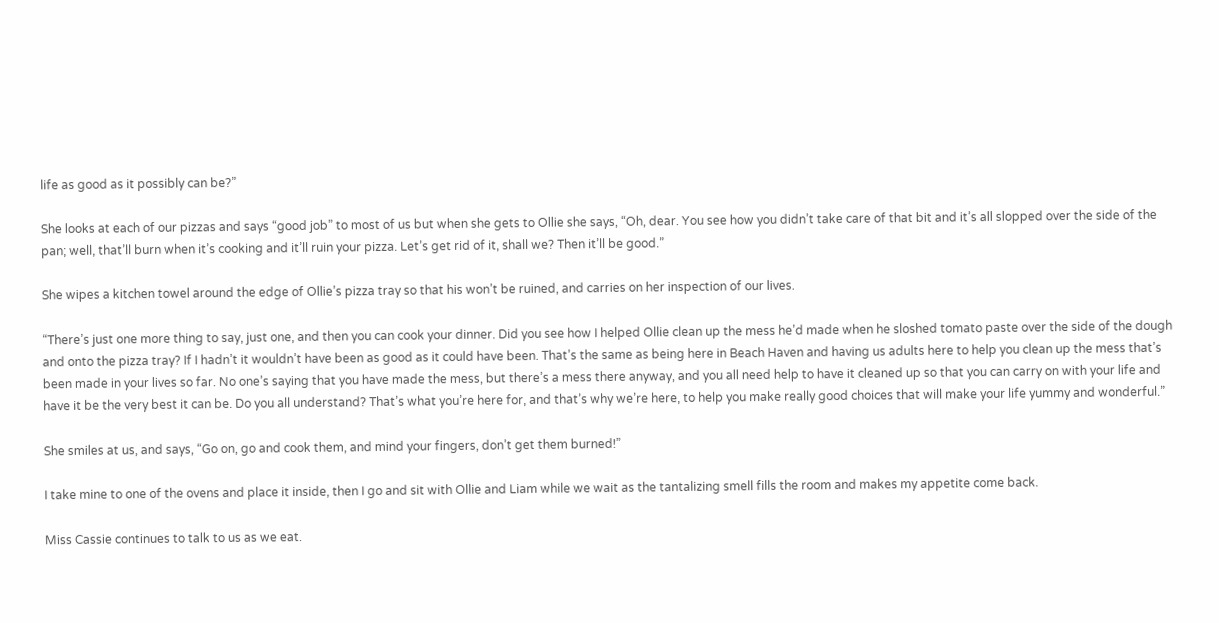life as good as it possibly can be?”

She looks at each of our pizzas and says “good job” to most of us but when she gets to Ollie she says, “Oh, dear. You see how you didn’t take care of that bit and it’s all slopped over the side of the pan; well, that’ll burn when it’s cooking and it’ll ruin your pizza. Let’s get rid of it, shall we? Then it’ll be good.”

She wipes a kitchen towel around the edge of Ollie’s pizza tray so that his won’t be ruined, and carries on her inspection of our lives.

“There’s just one more thing to say, just one, and then you can cook your dinner. Did you see how I helped Ollie clean up the mess he’d made when he sloshed tomato paste over the side of the dough and onto the pizza tray? If I hadn’t it wouldn’t have been as good as it could have been. That’s the same as being here in Beach Haven and having us adults here to help you clean up the mess that’s been made in your lives so far. No one’s saying that you have made the mess, but there’s a mess there anyway, and you all need help to have it cleaned up so that you can carry on with your life and have it be the very best it can be. Do you all understand? That’s what you’re here for, and that’s why we’re here, to help you make really good choices that will make your life yummy and wonderful.”

She smiles at us, and says, “Go on, go and cook them, and mind your fingers, don’t get them burned!”

I take mine to one of the ovens and place it inside, then I go and sit with Ollie and Liam while we wait as the tantalizing smell fills the room and makes my appetite come back.

Miss Cassie continues to talk to us as we eat.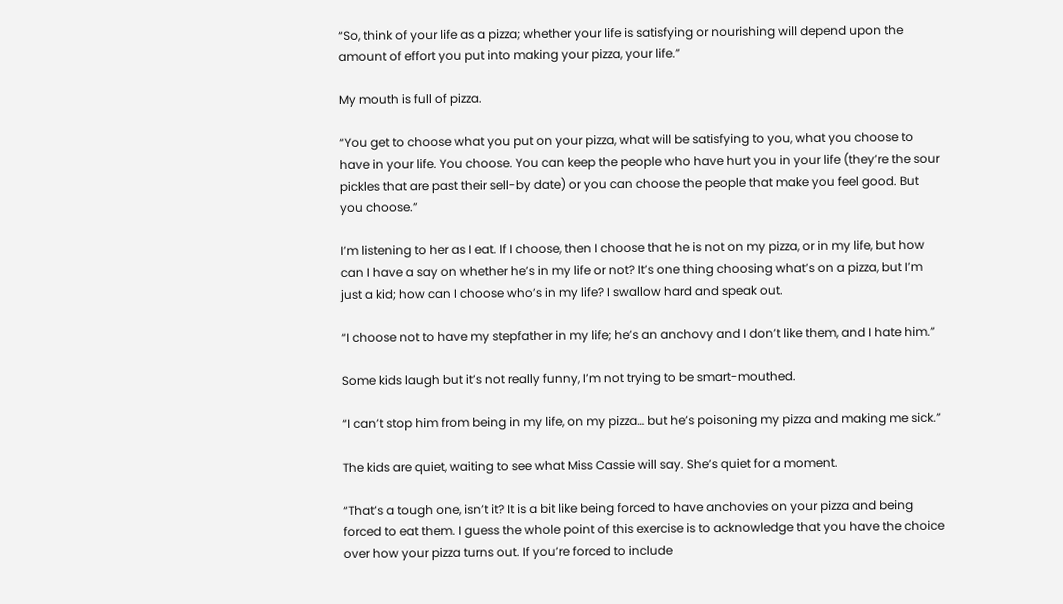“So, think of your life as a pizza; whether your life is satisfying or nourishing will depend upon the amount of effort you put into making your pizza, your life.”

My mouth is full of pizza.

“You get to choose what you put on your pizza, what will be satisfying to you, what you choose to have in your life. You choose. You can keep the people who have hurt you in your life (they’re the sour pickles that are past their sell-by date) or you can choose the people that make you feel good. But you choose.”

I’m listening to her as I eat. If I choose, then I choose that he is not on my pizza, or in my life, but how can I have a say on whether he’s in my life or not? It’s one thing choosing what’s on a pizza, but I’m just a kid; how can I choose who’s in my life? I swallow hard and speak out.

“I choose not to have my stepfather in my life; he’s an anchovy and I don’t like them, and I hate him.”

Some kids laugh but it’s not really funny, I’m not trying to be smart-mouthed.

“I can’t stop him from being in my life, on my pizza… but he’s poisoning my pizza and making me sick.”

The kids are quiet, waiting to see what Miss Cassie will say. She’s quiet for a moment.

“That’s a tough one, isn’t it? It is a bit like being forced to have anchovies on your pizza and being forced to eat them. I guess the whole point of this exercise is to acknowledge that you have the choice over how your pizza turns out. If you’re forced to include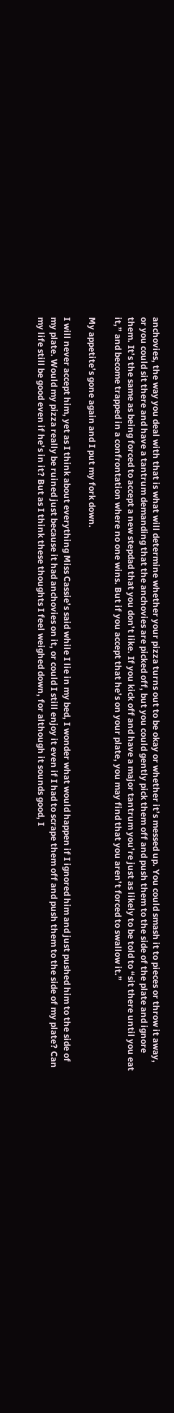anchovies, the way you deal with that is what will determine whether your pizza turns out to be okay or whether it’s messed up. You could smash it to pieces or throw it away, or you could sit there and have a tantrum demanding that the anchovies are picked off, but you could gently pick them off and push them to the side of the plate and ignore them. It’s the same as being forced to accept a new stepdad that you don’t like. If you kick off and have a major tantrum you’re just as likely to be told to “sit there until you eat it,” and become trapped in a confrontation where no one wins. But if you accept that he’s on your plate, you may find that you aren’t forced to swallow it.”

My appetite’s gone again and I put my fork down.

I will never accept him, yet as I think about everything Miss Cassie’s said while I lie in my bed, I wonder what would happen if I ignored him and just pushed him to the side of my plate. Would my pizza really be ruined just because it had anchovies on it, or could I still enjoy it even if I had to scrape them off and push them to the side of my plate? Can my life still be good even if he’s in it? But as I think these thoughts I feel weighed down, for although it sounds good, I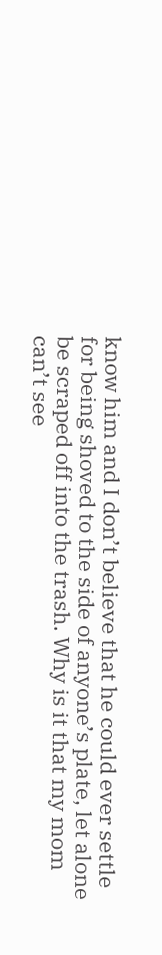know him and I don’t believe that he could ever settle for being shoved to the side of anyone’s plate, let alone be scraped off into the trash. Why is it that my mom can’t see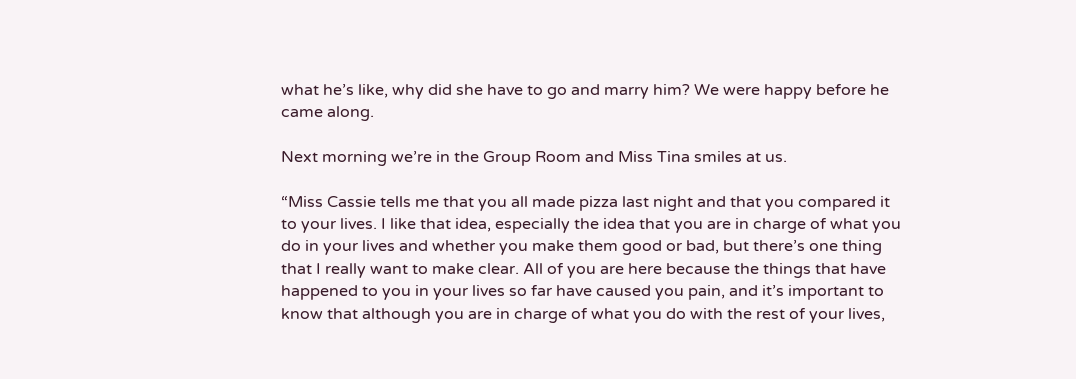what he’s like, why did she have to go and marry him? We were happy before he came along.

Next morning we’re in the Group Room and Miss Tina smiles at us.

“Miss Cassie tells me that you all made pizza last night and that you compared it to your lives. I like that idea, especially the idea that you are in charge of what you do in your lives and whether you make them good or bad, but there’s one thing that I really want to make clear. All of you are here because the things that have happened to you in your lives so far have caused you pain, and it’s important to know that although you are in charge of what you do with the rest of your lives,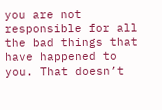you are not responsible for all the bad things that have happened to you. That doesn’t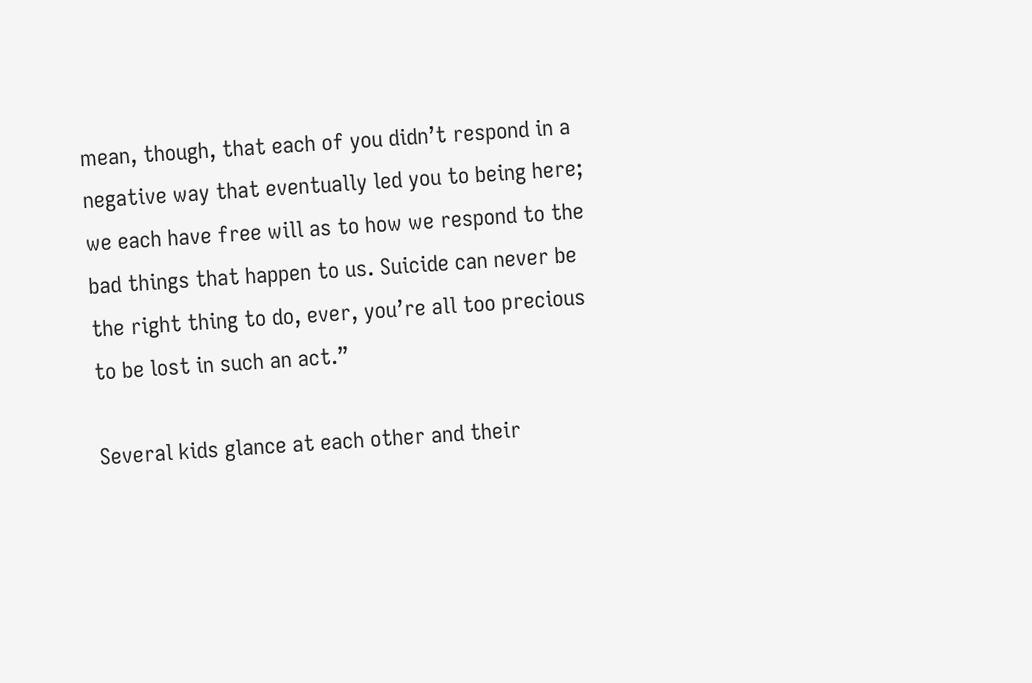mean, though, that each of you didn’t respond in a negative way that eventually led you to being here; we each have free will as to how we respond to the bad things that happen to us. Suicide can never be the right thing to do, ever, you’re all too precious to be lost in such an act.”

Several kids glance at each other and their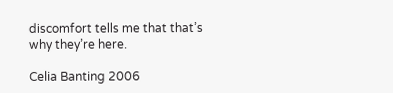discomfort tells me that that’s why they’re here.

Celia Banting 2006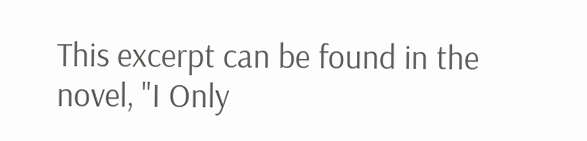This excerpt can be found in the novel, "I Only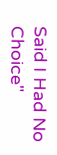Said I Had No Choice"